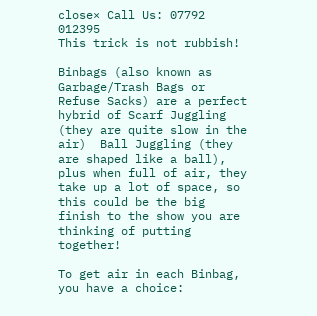close× Call Us: 07792 012395
This trick is not rubbish!

Binbags (also known as Garbage/Trash Bags or Refuse Sacks) are a perfect hybrid of Scarf Juggling (they are quite slow in the air)  Ball Juggling (they are shaped like a ball), plus when full of air, they take up a lot of space, so this could be the big finish to the show you are thinking of putting together!

To get air in each Binbag, you have a choice: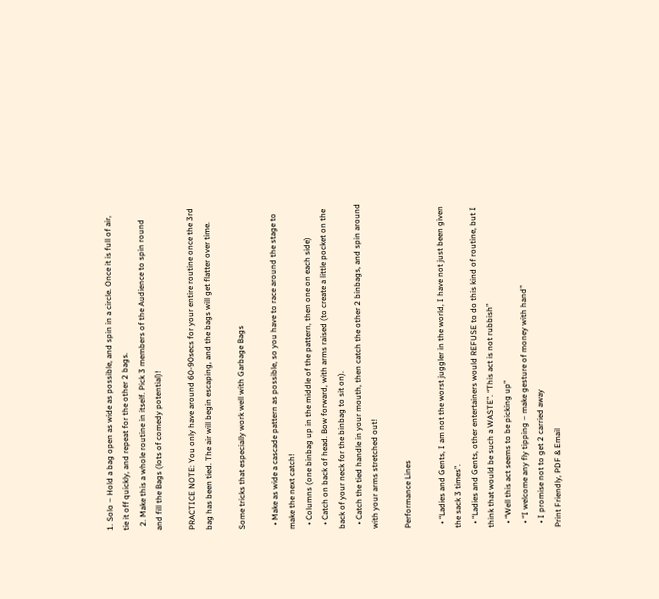1. Solo – Hold a bag open as wide as possible, and spin in a circle. Once it is full of air, tie it off quickly, and repeat for the other 2 bags.
  2. Make this a whole routine in itself. Pick 3 members of the Audience to spin round and fill the Bags (lots of comedy potential)!

PRACTICE NOTE: You only have around 60-90secs for your entire routine once the 3rd bag has been tied. The air will begin escaping, and the bags will get flatter over time.

Some tricks that especially work well with Garbage Bags

  • Make as wide a cascade pattern as possible, so you have to race around the stage to make the next catch!
  • Columns (one binbag up in the middle of the pattern, then one on each side)
  • Catch on back of head. Bow forward, with arms raised (to create a little pocket on the back of your neck for the binbag to sit on).
  • Catch the tied handle in your mouth, then catch the other 2 binbags, and spin around with your arms stretched out!

Performance Lines

  • “Ladies and Gents, I am not the worst juggler in the world, I have not just been given the sack 3 times”.
  • “Ladies and Gents, other entertainers would REFUSE to do this kind of routine, but I think that would be such a WASTE”. “This act is not rubbish”
  • “Well this act seems to be picking up”
  • “I welcome any fly tipping – make gesture of money with hand”
  • I promise not to get 2 carried away
Print Friendly, PDF & Email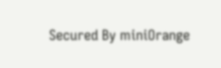Secured By miniOrange